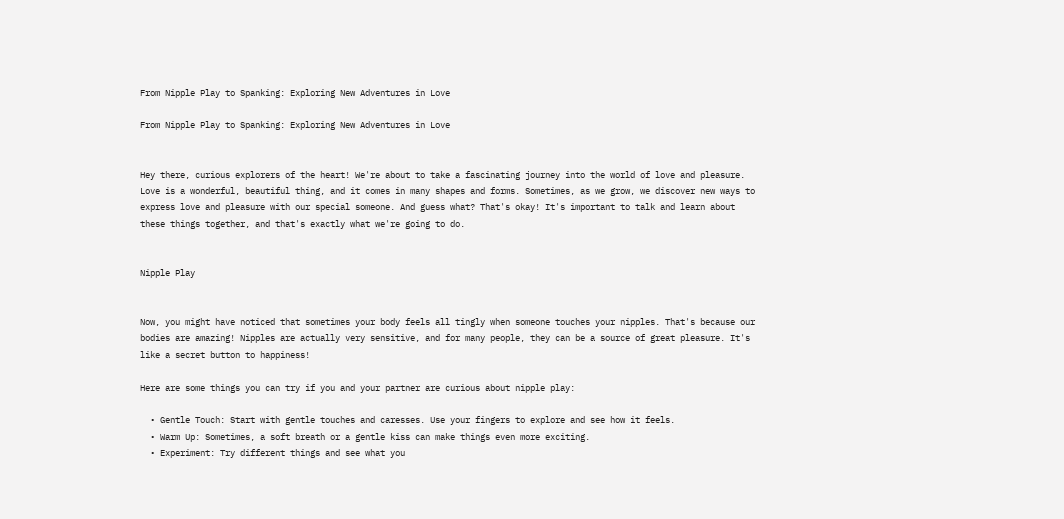From Nipple Play to Spanking: Exploring New Adventures in Love

From Nipple Play to Spanking: Exploring New Adventures in Love


Hey there, curious explorers of the heart! We're about to take a fascinating journey into the world of love and pleasure. Love is a wonderful, beautiful thing, and it comes in many shapes and forms. Sometimes, as we grow, we discover new ways to express love and pleasure with our special someone. And guess what? That's okay! It's important to talk and learn about these things together, and that's exactly what we're going to do.


Nipple Play


Now, you might have noticed that sometimes your body feels all tingly when someone touches your nipples. That's because our bodies are amazing! Nipples are actually very sensitive, and for many people, they can be a source of great pleasure. It's like a secret button to happiness!

Here are some things you can try if you and your partner are curious about nipple play:

  • Gentle Touch: Start with gentle touches and caresses. Use your fingers to explore and see how it feels.
  • Warm Up: Sometimes, a soft breath or a gentle kiss can make things even more exciting.
  • Experiment: Try different things and see what you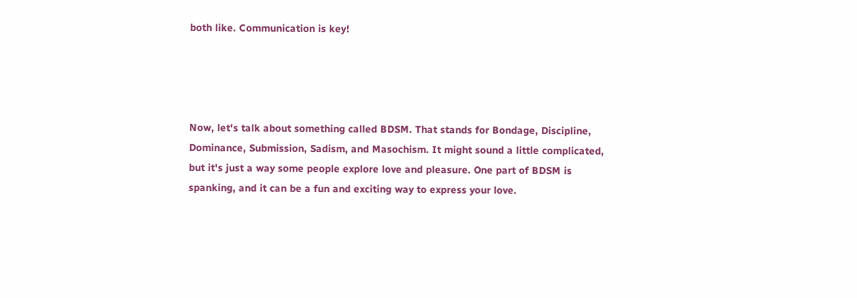both like. Communication is key!




Now, let's talk about something called BDSM. That stands for Bondage, Discipline, Dominance, Submission, Sadism, and Masochism. It might sound a little complicated, but it's just a way some people explore love and pleasure. One part of BDSM is spanking, and it can be a fun and exciting way to express your love.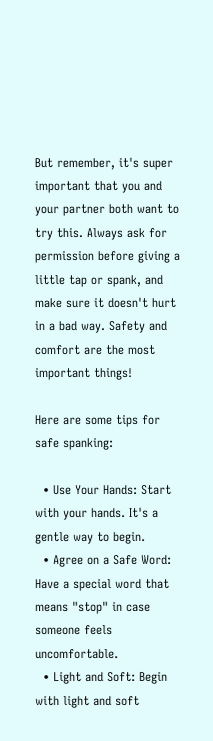But remember, it's super important that you and your partner both want to try this. Always ask for permission before giving a little tap or spank, and make sure it doesn't hurt in a bad way. Safety and comfort are the most important things!

Here are some tips for safe spanking:

  • Use Your Hands: Start with your hands. It's a gentle way to begin.
  • Agree on a Safe Word: Have a special word that means "stop" in case someone feels uncomfortable.
  • Light and Soft: Begin with light and soft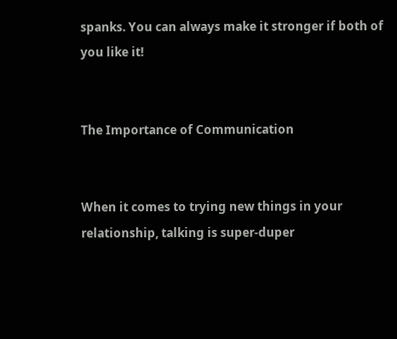spanks. You can always make it stronger if both of you like it!


The Importance of Communication


When it comes to trying new things in your relationship, talking is super-duper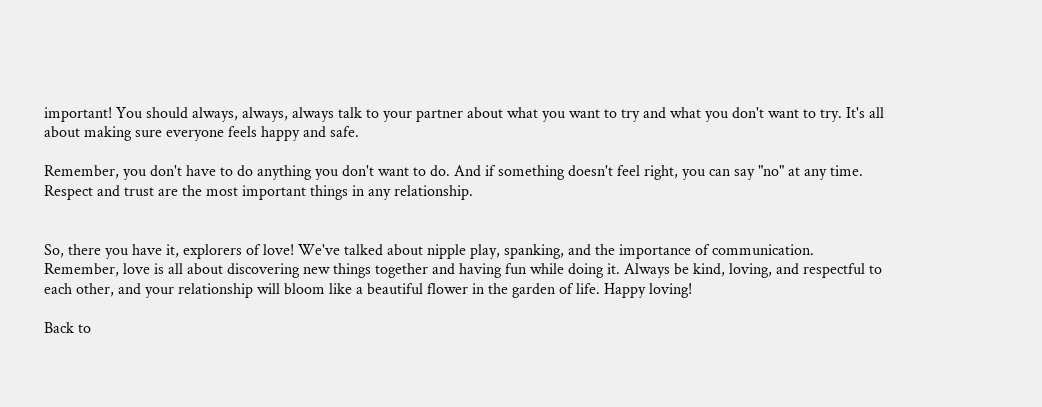important! You should always, always, always talk to your partner about what you want to try and what you don't want to try. It's all about making sure everyone feels happy and safe.

Remember, you don't have to do anything you don't want to do. And if something doesn't feel right, you can say "no" at any time. Respect and trust are the most important things in any relationship.


So, there you have it, explorers of love! We've talked about nipple play, spanking, and the importance of communication. Remember, love is all about discovering new things together and having fun while doing it. Always be kind, loving, and respectful to each other, and your relationship will bloom like a beautiful flower in the garden of life. Happy loving!

Back to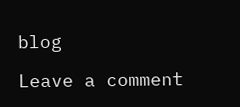blog

Leave a comment